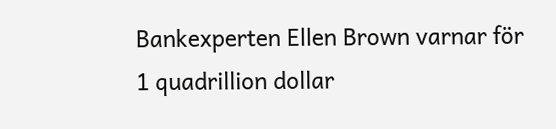Bankexperten Ellen Brown varnar för 1 quadrillion dollar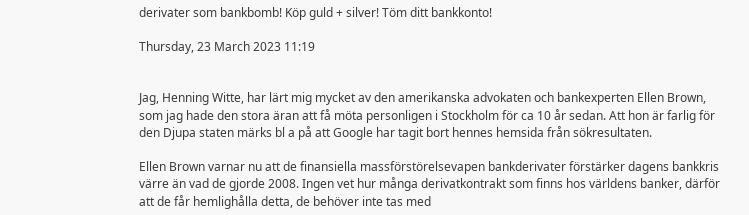derivater som bankbomb! Köp guld + silver! Töm ditt bankkonto!

Thursday, 23 March 2023 11:19


Jag, Henning Witte, har lärt mig mycket av den amerikanska advokaten och bankexperten Ellen Brown, som jag hade den stora äran att få möta personligen i Stockholm för ca 10 år sedan. Att hon är farlig för den Djupa staten märks bl a på att Google har tagit bort hennes hemsida från sökresultaten.

Ellen Brown varnar nu att de finansiella massförstörelsevapen bankderivater förstärker dagens bankkris värre än vad de gjorde 2008. Ingen vet hur många derivatkontrakt som finns hos världens banker, därför att de får hemlighålla detta, de behöver inte tas med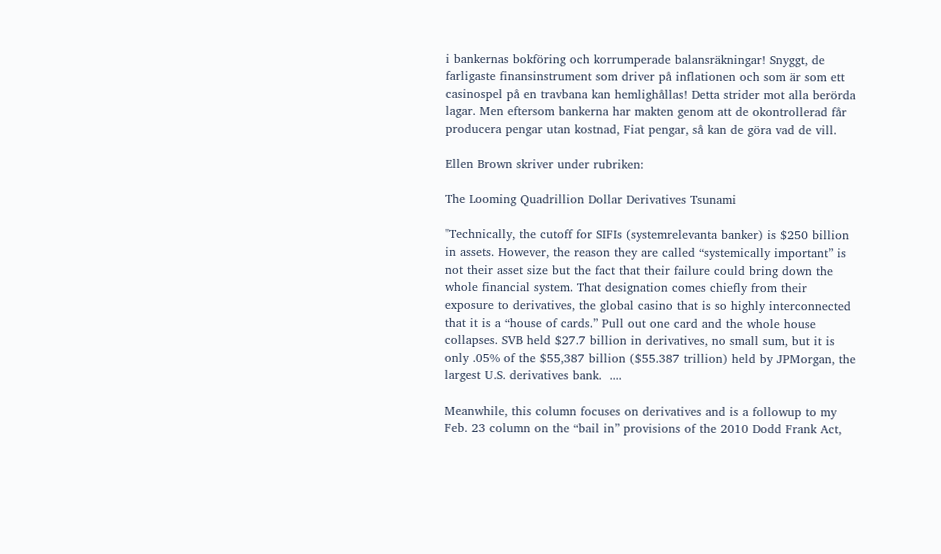i bankernas bokföring och korrumperade balansräkningar! Snyggt, de farligaste finansinstrument som driver på inflationen och som är som ett casinospel på en travbana kan hemlighållas! Detta strider mot alla berörda lagar. Men eftersom bankerna har makten genom att de okontrollerad får producera pengar utan kostnad, Fiat pengar, så kan de göra vad de vill.

Ellen Brown skriver under rubriken:

The Looming Quadrillion Dollar Derivatives Tsunami

"Technically, the cutoff for SIFIs (systemrelevanta banker) is $250 billion in assets. However, the reason they are called “systemically important” is not their asset size but the fact that their failure could bring down the whole financial system. That designation comes chiefly from their exposure to derivatives, the global casino that is so highly interconnected that it is a “house of cards.” Pull out one card and the whole house collapses. SVB held $27.7 billion in derivatives, no small sum, but it is only .05% of the $55,387 billion ($55.387 trillion) held by JPMorgan, the largest U.S. derivatives bank.  ....

Meanwhile, this column focuses on derivatives and is a followup to my Feb. 23 column on the “bail in” provisions of the 2010 Dodd Frank Act,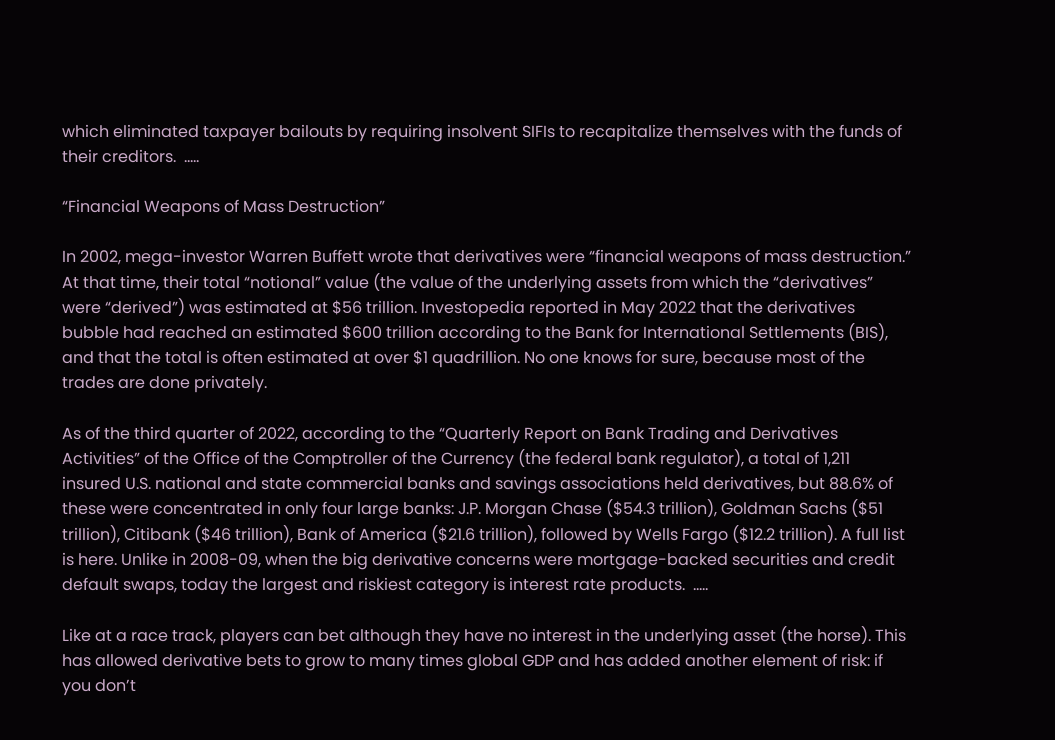which eliminated taxpayer bailouts by requiring insolvent SIFIs to recapitalize themselves with the funds of their creditors.  .....

“Financial Weapons of Mass Destruction”

In 2002, mega-investor Warren Buffett wrote that derivatives were “financial weapons of mass destruction.” At that time, their total “notional” value (the value of the underlying assets from which the “derivatives” were “derived”) was estimated at $56 trillion. Investopedia reported in May 2022 that the derivatives bubble had reached an estimated $600 trillion according to the Bank for International Settlements (BIS), and that the total is often estimated at over $1 quadrillion. No one knows for sure, because most of the trades are done privately.

As of the third quarter of 2022, according to the “Quarterly Report on Bank Trading and Derivatives Activities” of the Office of the Comptroller of the Currency (the federal bank regulator), a total of 1,211 insured U.S. national and state commercial banks and savings associations held derivatives, but 88.6% of these were concentrated in only four large banks: J.P. Morgan Chase ($54.3 trillion), Goldman Sachs ($51 trillion), Citibank ($46 trillion), Bank of America ($21.6 trillion), followed by Wells Fargo ($12.2 trillion). A full list is here. Unlike in 2008-09, when the big derivative concerns were mortgage-backed securities and credit default swaps, today the largest and riskiest category is interest rate products.  .....

Like at a race track, players can bet although they have no interest in the underlying asset (the horse). This has allowed derivative bets to grow to many times global GDP and has added another element of risk: if you don’t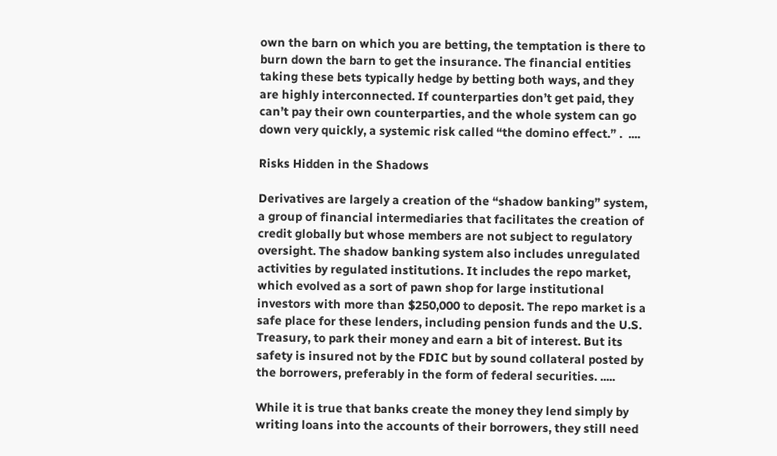own the barn on which you are betting, the temptation is there to burn down the barn to get the insurance. The financial entities taking these bets typically hedge by betting both ways, and they are highly interconnected. If counterparties don’t get paid, they can’t pay their own counterparties, and the whole system can go down very quickly, a systemic risk called “the domino effect.” .  ....

Risks Hidden in the Shadows

Derivatives are largely a creation of the “shadow banking” system, a group of financial intermediaries that facilitates the creation of credit globally but whose members are not subject to regulatory oversight. The shadow banking system also includes unregulated activities by regulated institutions. It includes the repo market, which evolved as a sort of pawn shop for large institutional investors with more than $250,000 to deposit. The repo market is a safe place for these lenders, including pension funds and the U.S. Treasury, to park their money and earn a bit of interest. But its safety is insured not by the FDIC but by sound collateral posted by the borrowers, preferably in the form of federal securities. .....

While it is true that banks create the money they lend simply by writing loans into the accounts of their borrowers, they still need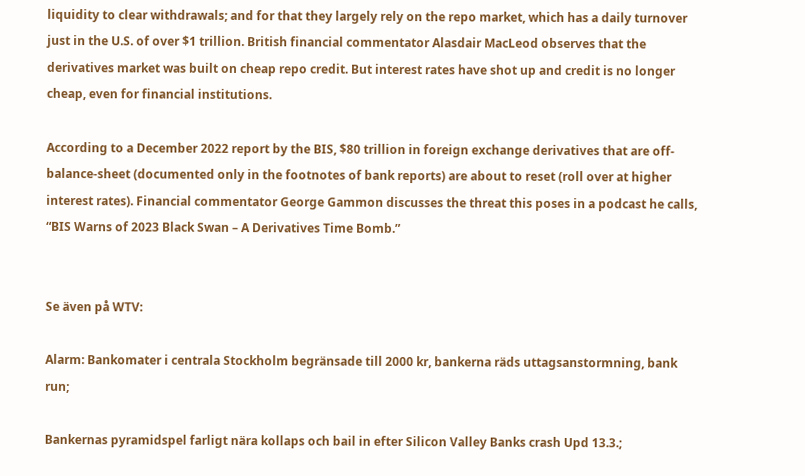liquidity to clear withdrawals; and for that they largely rely on the repo market, which has a daily turnover just in the U.S. of over $1 trillion. British financial commentator Alasdair MacLeod observes that the derivatives market was built on cheap repo credit. But interest rates have shot up and credit is no longer cheap, even for financial institutions.

According to a December 2022 report by the BIS, $80 trillion in foreign exchange derivatives that are off-balance-sheet (documented only in the footnotes of bank reports) are about to reset (roll over at higher interest rates). Financial commentator George Gammon discusses the threat this poses in a podcast he calls, “BIS Warns of 2023 Black Swan – A Derivatives Time Bomb.”


Se även på WTV:

Alarm: Bankomater i centrala Stockholm begränsade till 2000 kr, bankerna räds uttagsanstormning, bank run;

Bankernas pyramidspel farligt nära kollaps och bail in efter Silicon Valley Banks crash Upd 13.3.;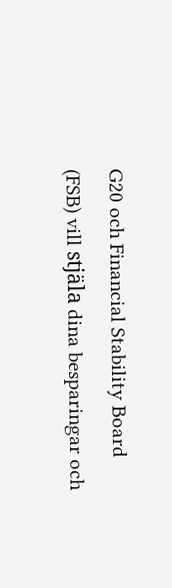G20 och Financial Stability Board (FSB) vill stjäla dina besparingar och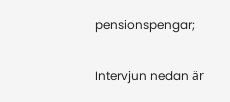pensionspengar;


Intervjun nedan är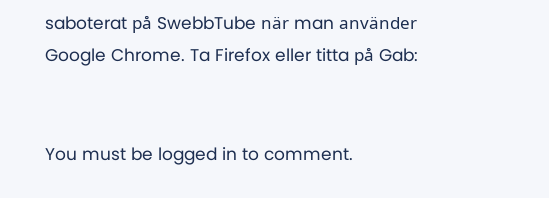saboterat på SwebbTube när man använder Google Chrome. Ta Firefox eller titta på Gab:


You must be logged in to comment.